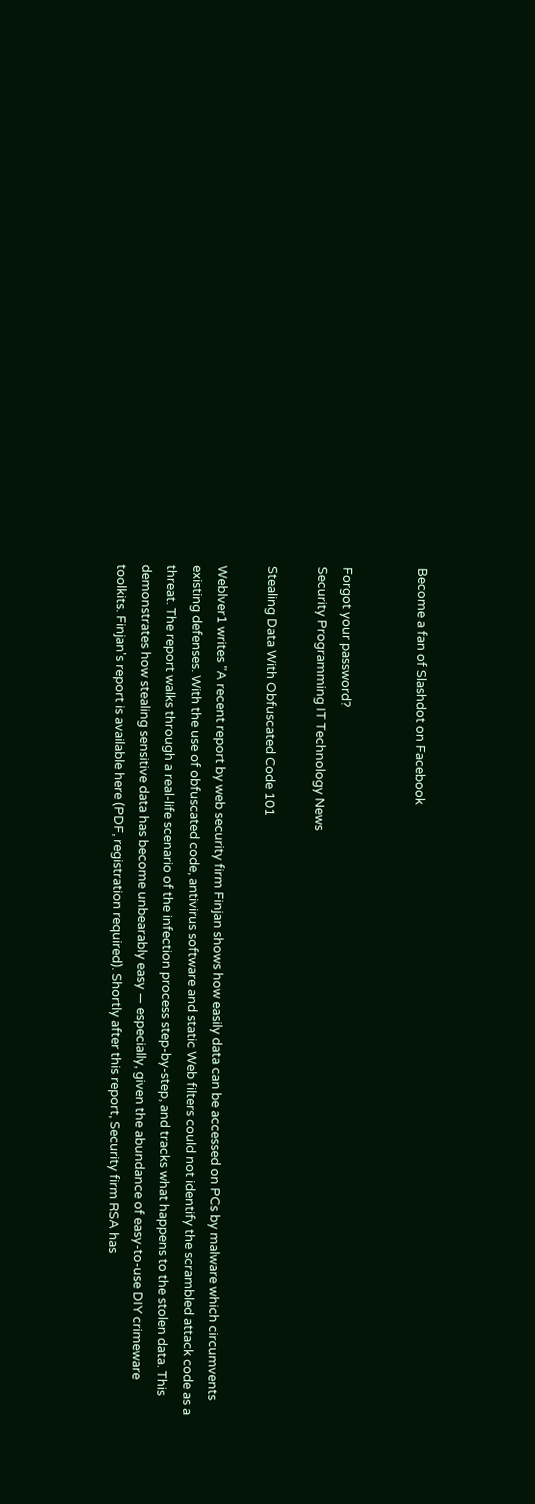Become a fan of Slashdot on Facebook


Forgot your password?
Security Programming IT Technology News

Stealing Data With Obfuscated Code 101

Weblver1 writes "A recent report by web security firm Finjan shows how easily data can be accessed on PCs by malware which circumvents existing defenses. With the use of obfuscated code, antivirus software and static Web filters could not identify the scrambled attack code as a threat. The report walks through a real-life scenario of the infection process step-by-step, and tracks what happens to the stolen data. This demonstrates how stealing sensitive data has become unbearably easy — especially, given the abundance of easy-to-use DIY crimeware toolkits. Finjan's report is available here (PDF, registration required). Shortly after this report, Security firm RSA has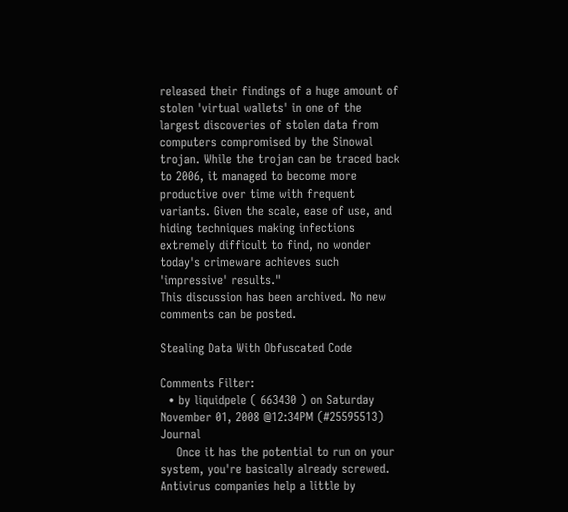released their findings of a huge amount of stolen 'virtual wallets' in one of the largest discoveries of stolen data from computers compromised by the Sinowal trojan. While the trojan can be traced back to 2006, it managed to become more productive over time with frequent variants. Given the scale, ease of use, and hiding techniques making infections extremely difficult to find, no wonder today's crimeware achieves such 'impressive' results."
This discussion has been archived. No new comments can be posted.

Stealing Data With Obfuscated Code

Comments Filter:
  • by liquidpele ( 663430 ) on Saturday November 01, 2008 @12:34PM (#25595513) Journal
    Once it has the potential to run on your system, you're basically already screwed. Antivirus companies help a little by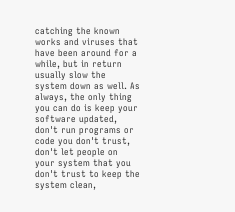catching the known works and viruses that have been around for a while, but in return usually slow the system down as well. As always, the only thing you can do is keep your software updated, don't run programs or code you don't trust, don't let people on your system that you don't trust to keep the system clean,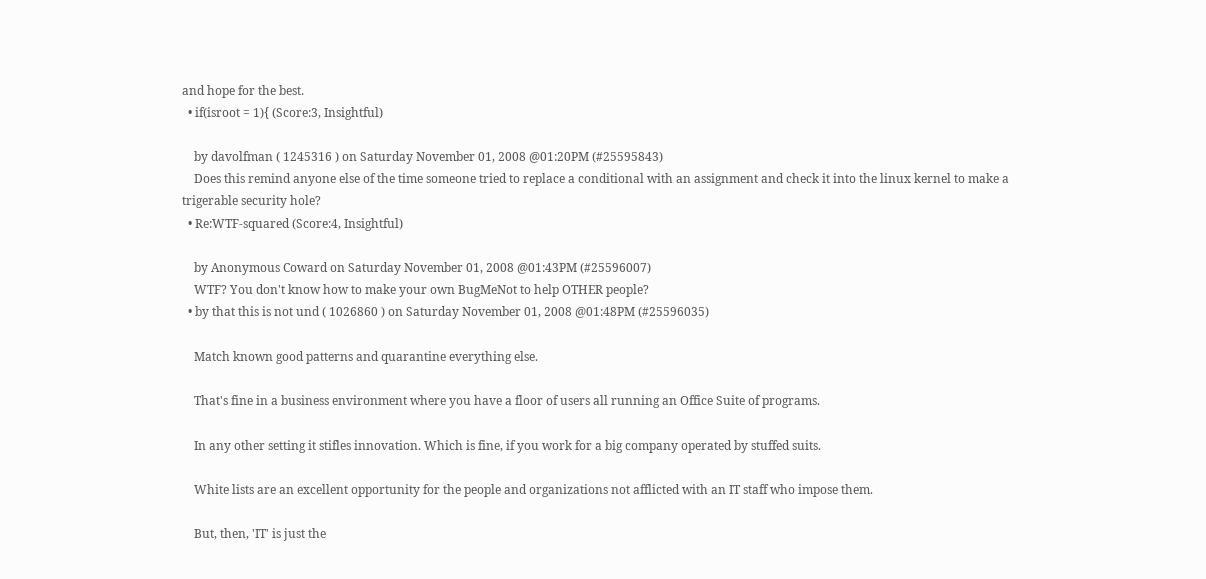and hope for the best.
  • if(isroot = 1){ (Score:3, Insightful)

    by davolfman ( 1245316 ) on Saturday November 01, 2008 @01:20PM (#25595843)
    Does this remind anyone else of the time someone tried to replace a conditional with an assignment and check it into the linux kernel to make a trigerable security hole?
  • Re:WTF-squared (Score:4, Insightful)

    by Anonymous Coward on Saturday November 01, 2008 @01:43PM (#25596007)
    WTF? You don't know how to make your own BugMeNot to help OTHER people?
  • by that this is not und ( 1026860 ) on Saturday November 01, 2008 @01:48PM (#25596035)

    Match known good patterns and quarantine everything else.

    That's fine in a business environment where you have a floor of users all running an Office Suite of programs.

    In any other setting it stifles innovation. Which is fine, if you work for a big company operated by stuffed suits.

    White lists are an excellent opportunity for the people and organizations not afflicted with an IT staff who impose them.

    But, then, 'IT' is just the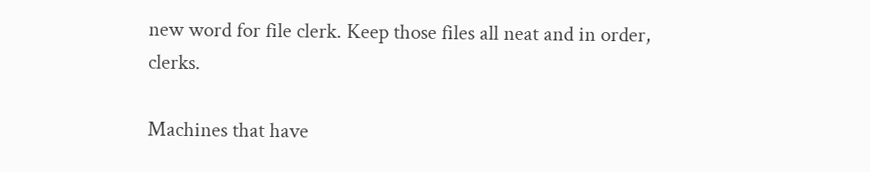new word for file clerk. Keep those files all neat and in order, clerks.

Machines that have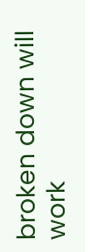broken down will work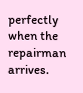perfectly when the repairman arrives.